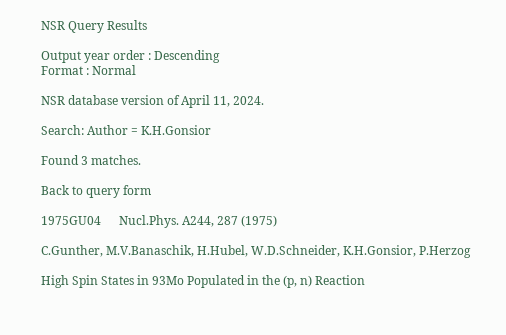NSR Query Results

Output year order : Descending
Format : Normal

NSR database version of April 11, 2024.

Search: Author = K.H.Gonsior

Found 3 matches.

Back to query form

1975GU04      Nucl.Phys. A244, 287 (1975)

C.Gunther, M.V.Banaschik, H.Hubel, W.D.Schneider, K.H.Gonsior, P.Herzog

High Spin States in 93Mo Populated in the (p, n) Reaction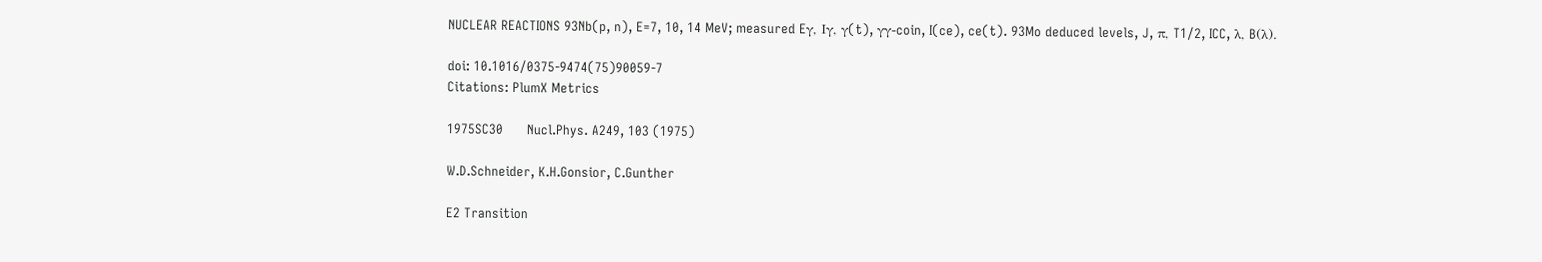NUCLEAR REACTIONS 93Nb(p, n), E=7, 10, 14 MeV; measured Eγ, Iγ, γ(t), γγ-coin, I(ce), ce(t). 93Mo deduced levels, J, π, T1/2, ICC, λ, B(λ).

doi: 10.1016/0375-9474(75)90059-7
Citations: PlumX Metrics

1975SC30      Nucl.Phys. A249, 103 (1975)

W.D.Schneider, K.H.Gonsior, C.Gunther

E2 Transition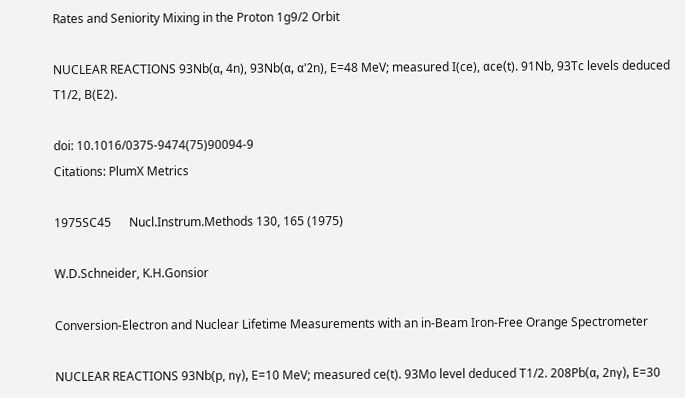Rates and Seniority Mixing in the Proton 1g9/2 Orbit

NUCLEAR REACTIONS 93Nb(α, 4n), 93Nb(α, α'2n), E=48 MeV; measured I(ce), αce(t). 91Nb, 93Tc levels deduced T1/2, B(E2).

doi: 10.1016/0375-9474(75)90094-9
Citations: PlumX Metrics

1975SC45      Nucl.Instrum.Methods 130, 165 (1975)

W.D.Schneider, K.H.Gonsior

Conversion-Electron and Nuclear Lifetime Measurements with an in-Beam Iron-Free Orange Spectrometer

NUCLEAR REACTIONS 93Nb(p, nγ), E=10 MeV; measured ce(t). 93Mo level deduced T1/2. 208Pb(α, 2nγ), E=30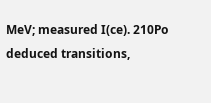MeV; measured I(ce). 210Po deduced transitions,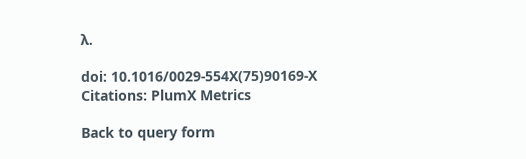λ.

doi: 10.1016/0029-554X(75)90169-X
Citations: PlumX Metrics

Back to query form